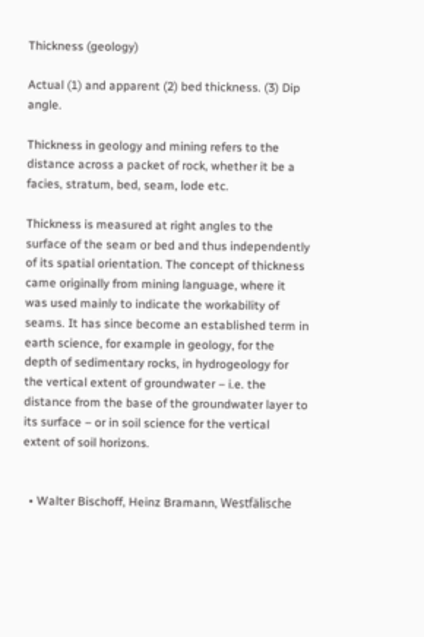Thickness (geology)

Actual (1) and apparent (2) bed thickness. (3) Dip angle.

Thickness in geology and mining refers to the distance across a packet of rock, whether it be a facies, stratum, bed, seam, lode etc.

Thickness is measured at right angles to the surface of the seam or bed and thus independently of its spatial orientation. The concept of thickness came originally from mining language, where it was used mainly to indicate the workability of seams. It has since become an established term in earth science, for example in geology, for the depth of sedimentary rocks, in hydrogeology for the vertical extent of groundwater – i.e. the distance from the base of the groundwater layer to its surface – or in soil science for the vertical extent of soil horizons.


  • Walter Bischoff, Heinz Bramann, Westfälische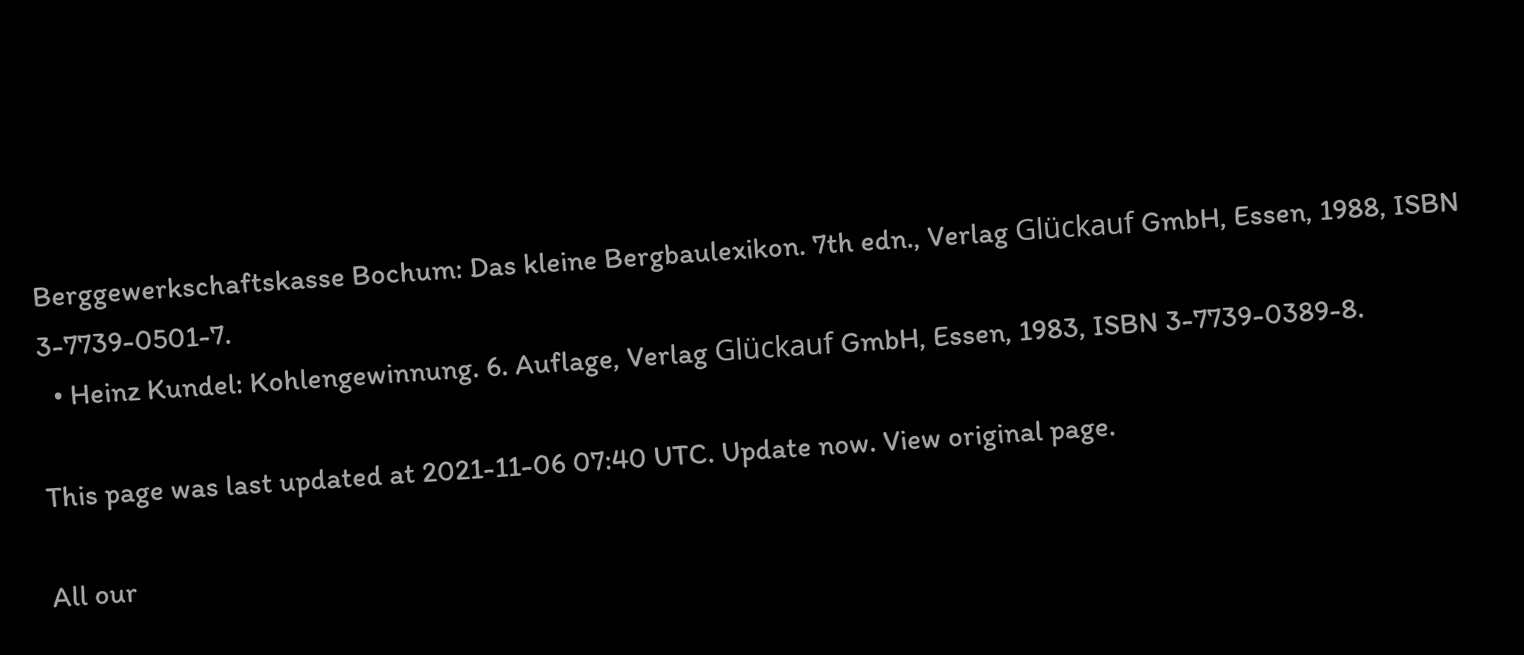Berggewerkschaftskasse Bochum: Das kleine Bergbaulexikon. 7th edn., Verlag Glückauf GmbH, Essen, 1988, ISBN 3-7739-0501-7.
  • Heinz Kundel: Kohlengewinnung. 6. Auflage, Verlag Glückauf GmbH, Essen, 1983, ISBN 3-7739-0389-8.

This page was last updated at 2021-11-06 07:40 UTC. Update now. View original page.

All our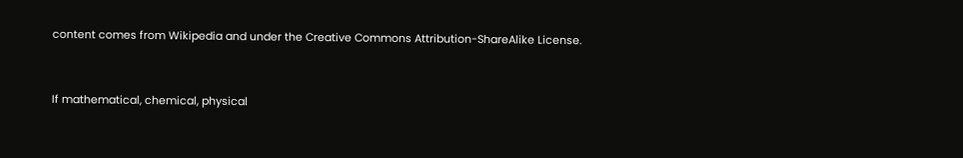content comes from Wikipedia and under the Creative Commons Attribution-ShareAlike License.


If mathematical, chemical, physical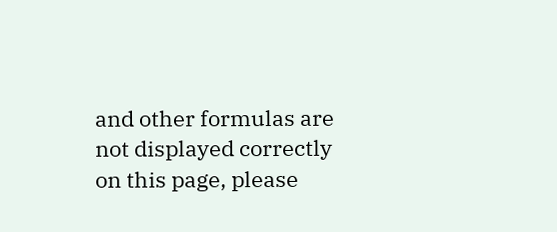and other formulas are not displayed correctly on this page, please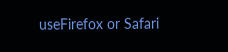useFirefox or Safari